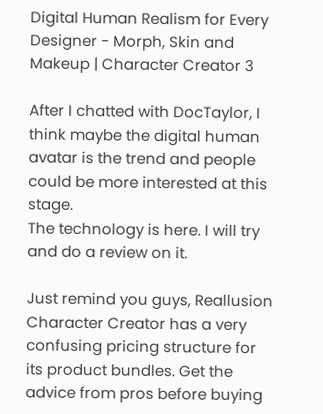Digital Human Realism for Every Designer - Morph, Skin and Makeup | Character Creator 3

After I chatted with DocTaylor, I think maybe the digital human avatar is the trend and people could be more interested at this stage.
The technology is here. I will try and do a review on it.

Just remind you guys, Reallusion Character Creator has a very confusing pricing structure for its product bundles. Get the advice from pros before buying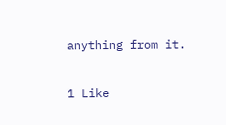anything from it.

1 Like